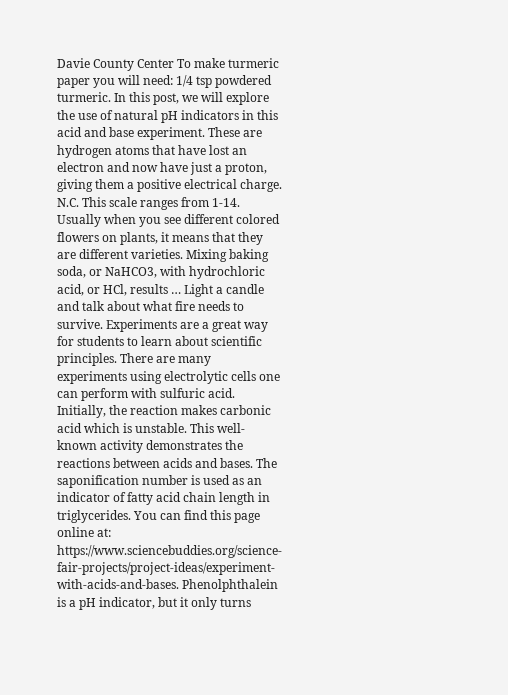Davie County Center To make turmeric paper you will need: 1/4 tsp powdered turmeric. In this post, we will explore the use of natural pH indicators in this acid and base experiment. These are hydrogen atoms that have lost an electron and now have just a proton, giving them a positive electrical charge. N.C. This scale ranges from 1-14. Usually when you see different colored flowers on plants, it means that they are different varieties. Mixing baking soda, or NaHCO3, with hydrochloric acid, or HCl, results … Light a candle and talk about what fire needs to survive. Experiments are a great way for students to learn about scientific principles. There are many experiments using electrolytic cells one can perform with sulfuric acid. Initially, the reaction makes carbonic acid which is unstable. This well-known activity demonstrates the reactions between acids and bases. The saponification number is used as an indicator of fatty acid chain length in triglycerides. You can find this page online at: https://www.sciencebuddies.org/science-fair-projects/project-ideas/experiment-with-acids-and-bases. Phenolphthalein is a pH indicator, but it only turns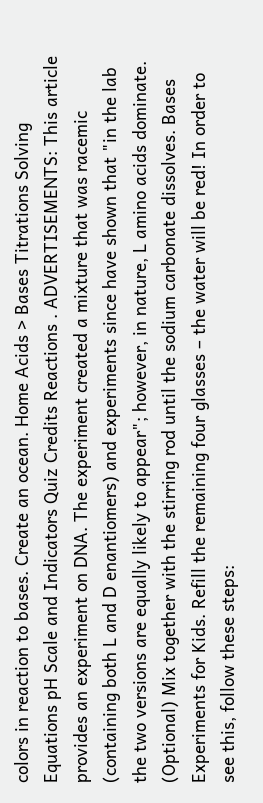colors in reaction to bases. Create an ocean. Home Acids > Bases Titrations Solving Equations pH Scale and Indicators Quiz Credits Reactions . ADVERTISEMENTS: This article provides an experiment on DNA. The experiment created a mixture that was racemic (containing both L and D enantiomers) and experiments since have shown that "in the lab the two versions are equally likely to appear"; however, in nature, L amino acids dominate. (Optional) Mix together with the stirring rod until the sodium carbonate dissolves. Bases Experiments for Kids. Refill the remaining four glasses – the water will be red! In order to see this, follow these steps: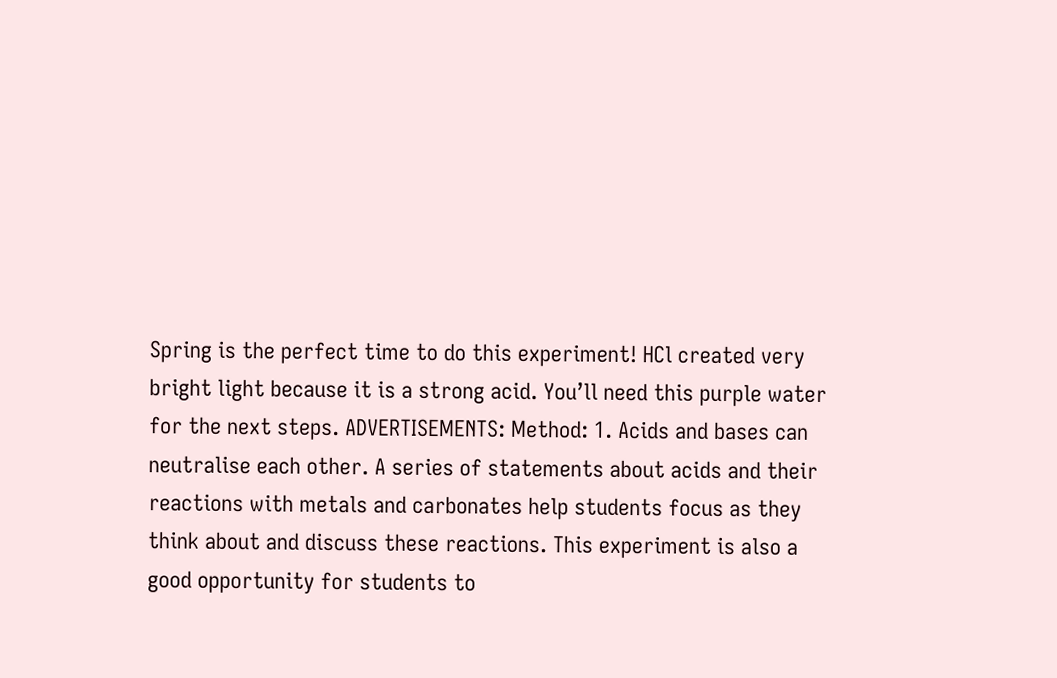Spring is the perfect time to do this experiment! HCl created very bright light because it is a strong acid. You’ll need this purple water for the next steps. ADVERTISEMENTS: Method: 1. Acids and bases can neutralise each other. A series of statements about acids and their reactions with metals and carbonates help students focus as they think about and discuss these reactions. This experiment is also a good opportunity for students to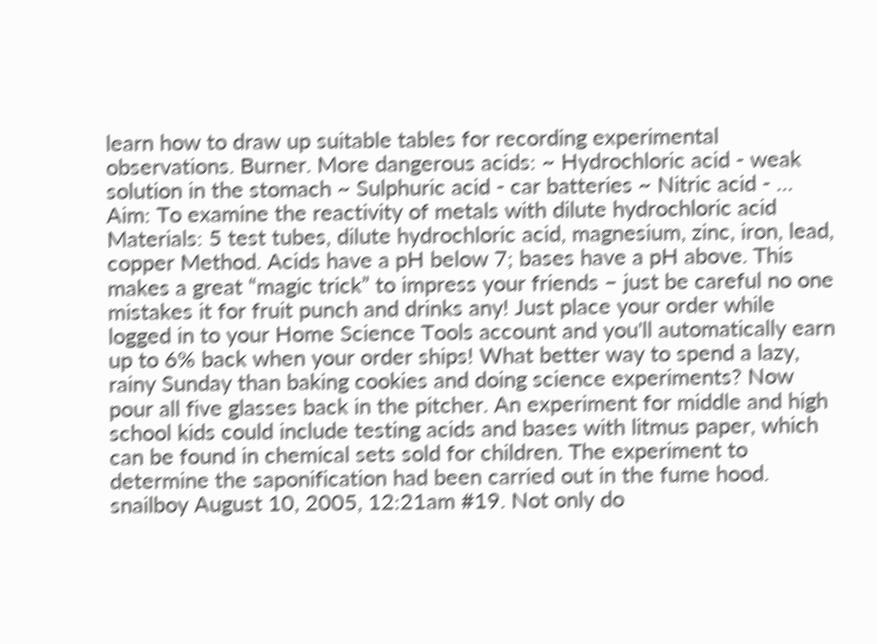learn how to draw up suitable tables for recording experimental observations. Burner. More dangerous acids: ~ Hydrochloric acid - weak solution in the stomach ~ Sulphuric acid - car batteries ~ Nitric acid - … Aim: To examine the reactivity of metals with dilute hydrochloric acid Materials: 5 test tubes, dilute hydrochloric acid, magnesium, zinc, iron, lead, copper Method. Acids have a pH below 7; bases have a pH above. This makes a great “magic trick” to impress your friends – just be careful no one mistakes it for fruit punch and drinks any! Just place your order while logged in to your Home Science Tools account and you'll automatically earn up to 6% back when your order ships! What better way to spend a lazy, rainy Sunday than baking cookies and doing science experiments? Now pour all five glasses back in the pitcher. An experiment for middle and high school kids could include testing acids and bases with litmus paper, which can be found in chemical sets sold for children. The experiment to determine the saponification had been carried out in the fume hood. snailboy August 10, 2005, 12:21am #19. Not only do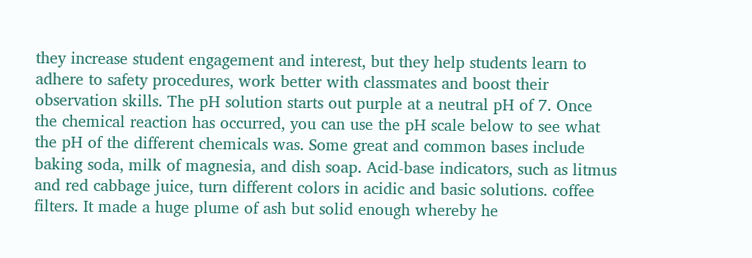they increase student engagement and interest, but they help students learn to adhere to safety procedures, work better with classmates and boost their observation skills. The pH solution starts out purple at a neutral pH of 7. Once the chemical reaction has occurred, you can use the pH scale below to see what the pH of the different chemicals was. Some great and common bases include baking soda, milk of magnesia, and dish soap. Acid-base indicators, such as litmus and red cabbage juice, turn different colors in acidic and basic solutions. coffee filters. It made a huge plume of ash but solid enough whereby he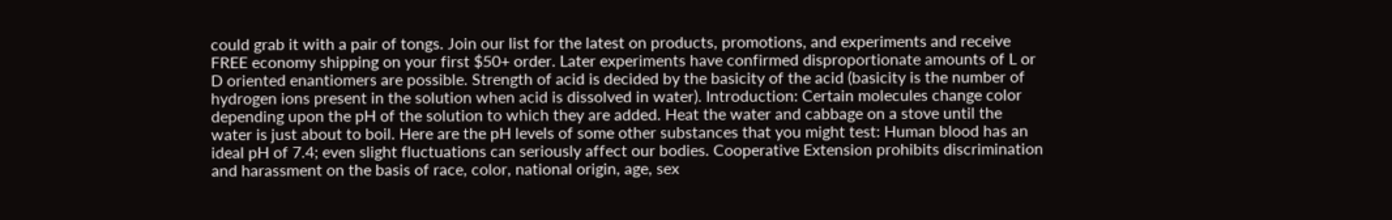could grab it with a pair of tongs. Join our list for the latest on products, promotions, and experiments and receive FREE economy shipping on your first $50+ order. Later experiments have confirmed disproportionate amounts of L or D oriented enantiomers are possible. Strength of acid is decided by the basicity of the acid (basicity is the number of hydrogen ions present in the solution when acid is dissolved in water). Introduction: Certain molecules change color depending upon the pH of the solution to which they are added. Heat the water and cabbage on a stove until the water is just about to boil. Here are the pH levels of some other substances that you might test: Human blood has an ideal pH of 7.4; even slight fluctuations can seriously affect our bodies. Cooperative Extension prohibits discrimination and harassment on the basis of race, color, national origin, age, sex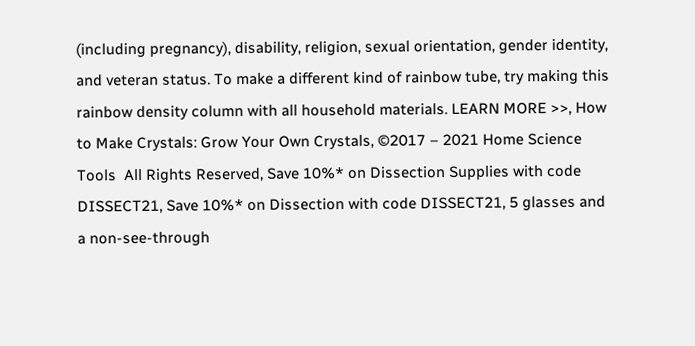(including pregnancy), disability, religion, sexual orientation, gender identity, and veteran status. To make a different kind of rainbow tube, try making this rainbow density column with all household materials. LEARN MORE >>, How to Make Crystals: Grow Your Own Crystals, ©2017 – 2021 Home Science Tools  All Rights Reserved, Save 10%* on Dissection Supplies with code DISSECT21, Save 10%* on Dissection with code DISSECT21, 5 glasses and a non-see-through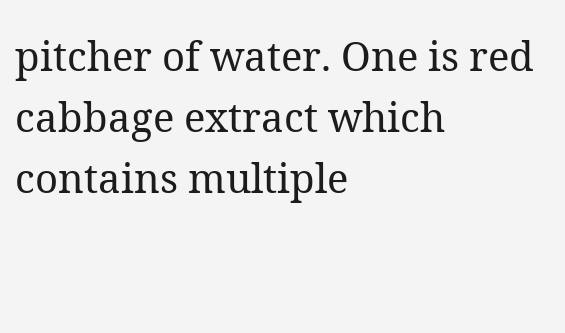pitcher of water. One is red cabbage extract which contains multiple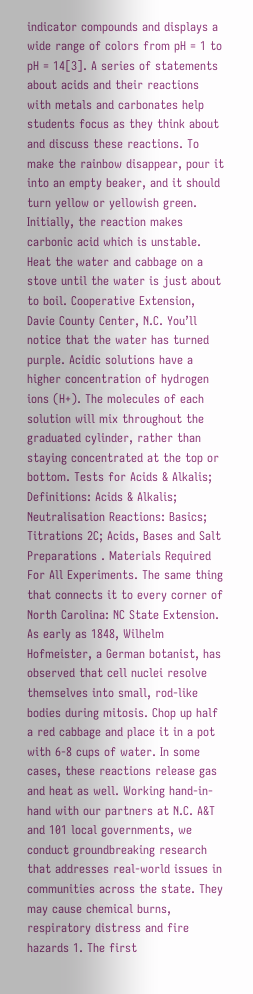indicator compounds and displays a wide range of colors from pH = 1 to pH = 14[3]. A series of statements about acids and their reactions with metals and carbonates help students focus as they think about and discuss these reactions. To make the rainbow disappear, pour it into an empty beaker, and it should turn yellow or yellowish green. Initially, the reaction makes carbonic acid which is unstable. Heat the water and cabbage on a stove until the water is just about to boil. Cooperative Extension, Davie County Center, N.C. You’ll notice that the water has turned purple. Acidic solutions have a higher concentration of hydrogen ions (H+). The molecules of each solution will mix throughout the graduated cylinder, rather than staying concentrated at the top or bottom. Tests for Acids & Alkalis; Definitions: Acids & Alkalis; Neutralisation Reactions: Basics; Titrations 2C; Acids, Bases and Salt Preparations . Materials Required For All Experiments. The same thing that connects it to every corner of North Carolina: NC State Extension. As early as 1848, Wilhelm Hofmeister, a German botanist, has observed that cell nuclei resolve themselves into small, rod-like bodies during mitosis. Chop up half a red cabbage and place it in a pot with 6-8 cups of water. In some cases, these reactions release gas and heat as well. Working hand-in-hand with our partners at N.C. A&T and 101 local governments, we conduct groundbreaking research that addresses real-world issues in communities across the state. They may cause chemical burns, respiratory distress and fire hazards 1. The first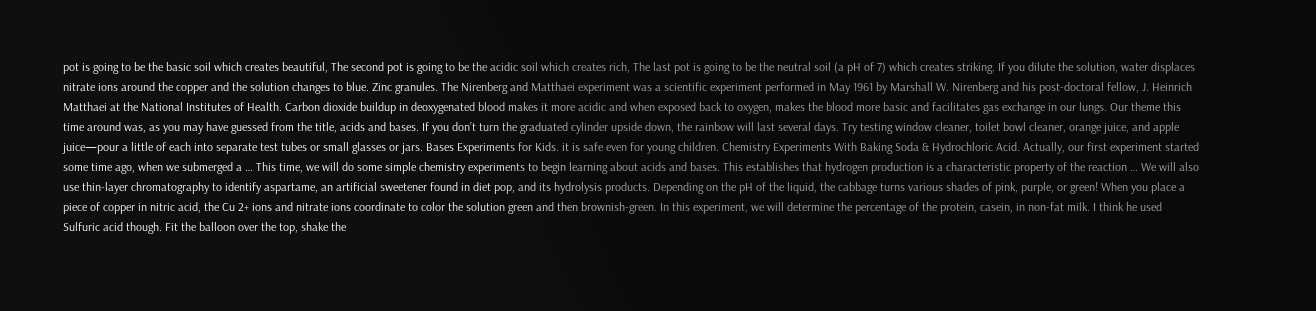pot is going to be the basic soil which creates beautiful, The second pot is going to be the acidic soil which creates rich, The last pot is going to be the neutral soil (a pH of 7) which creates striking. If you dilute the solution, water displaces nitrate ions around the copper and the solution changes to blue. Zinc granules. The Nirenberg and Matthaei experiment was a scientific experiment performed in May 1961 by Marshall W. Nirenberg and his post-doctoral fellow, J. Heinrich Matthaei at the National Institutes of Health. Carbon dioxide buildup in deoxygenated blood makes it more acidic and when exposed back to oxygen, makes the blood more basic and facilitates gas exchange in our lungs. Our theme this time around was, as you may have guessed from the title, acids and bases. If you don’t turn the graduated cylinder upside down, the rainbow will last several days. Try testing window cleaner, toilet bowl cleaner, orange juice, and apple juice—pour a little of each into separate test tubes or small glasses or jars. Bases Experiments for Kids. it is safe even for young children. Chemistry Experiments With Baking Soda & Hydrochloric Acid. Actually, our first experiment started some time ago, when we submerged a … This time, we will do some simple chemistry experiments to begin learning about acids and bases. This establishes that hydrogen production is a characteristic property of the reaction … We will also use thin-layer chromatography to identify aspartame, an artificial sweetener found in diet pop, and its hydrolysis products. Depending on the pH of the liquid, the cabbage turns various shades of pink, purple, or green! When you place a piece of copper in nitric acid, the Cu 2+ ions and nitrate ions coordinate to color the solution green and then brownish-green. In this experiment, we will determine the percentage of the protein, casein, in non-fat milk. I think he used Sulfuric acid though. Fit the balloon over the top, shake the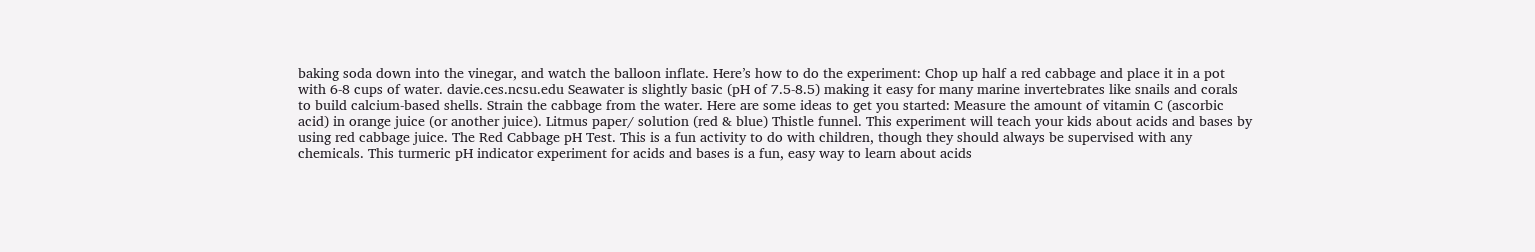baking soda down into the vinegar, and watch the balloon inflate. Here’s how to do the experiment: Chop up half a red cabbage and place it in a pot with 6-8 cups of water. davie.ces.ncsu.edu Seawater is slightly basic (pH of 7.5-8.5) making it easy for many marine invertebrates like snails and corals to build calcium-based shells. Strain the cabbage from the water. Here are some ideas to get you started: Measure the amount of vitamin C (ascorbic acid) in orange juice (or another juice). Litmus paper/ solution (red & blue) Thistle funnel. This experiment will teach your kids about acids and bases by using red cabbage juice. The Red Cabbage pH Test. This is a fun activity to do with children, though they should always be supervised with any chemicals. This turmeric pH indicator experiment for acids and bases is a fun, easy way to learn about acids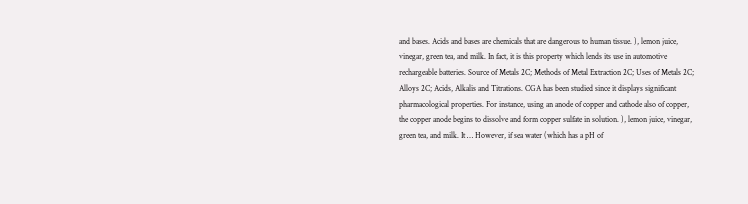and bases. Acids and bases are chemicals that are dangerous to human tissue. ), lemon juice, vinegar, green tea, and milk. In fact, it is this property which lends its use in automotive rechargeable batteries. Source of Metals 2C; Methods of Metal Extraction 2C; Uses of Metals 2C; Alloys 2C; Acids, Alkalis and Titrations. CGA has been studied since it displays significant pharmacological properties. For instance, using an anode of copper and cathode also of copper, the copper anode begins to dissolve and form copper sulfate in solution. ), lemon juice, vinegar, green tea, and milk. It … However, if sea water (which has a pH of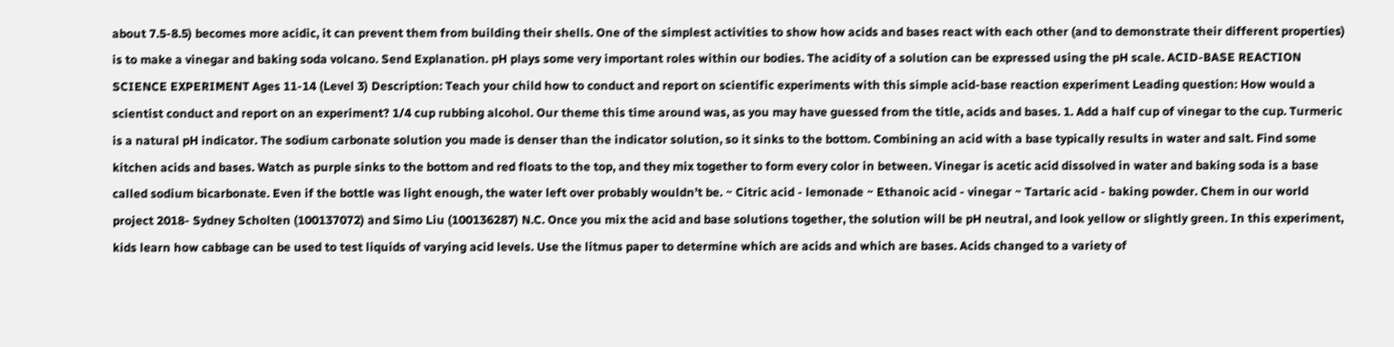about 7.5-8.5) becomes more acidic, it can prevent them from building their shells. One of the simplest activities to show how acids and bases react with each other (and to demonstrate their different properties) is to make a vinegar and baking soda volcano. Send Explanation. pH plays some very important roles within our bodies. The acidity of a solution can be expressed using the pH scale. ACID-BASE REACTION SCIENCE EXPERIMENT Ages 11-14 (Level 3) Description: Teach your child how to conduct and report on scientific experiments with this simple acid-base reaction experiment Leading question: How would a scientist conduct and report on an experiment? 1/4 cup rubbing alcohol. Our theme this time around was, as you may have guessed from the title, acids and bases. 1. Add a half cup of vinegar to the cup. Turmeric is a natural pH indicator. The sodium carbonate solution you made is denser than the indicator solution, so it sinks to the bottom. Combining an acid with a base typically results in water and salt. Find some kitchen acids and bases. Watch as purple sinks to the bottom and red floats to the top, and they mix together to form every color in between. Vinegar is acetic acid dissolved in water and baking soda is a base called sodium bicarbonate. Even if the bottle was light enough, the water left over probably wouldn’t be. ~ Citric acid - lemonade ~ Ethanoic acid - vinegar ~ Tartaric acid - baking powder. Chem in our world project 2018- Sydney Scholten (100137072) and Simo Liu (100136287) N.C. Once you mix the acid and base solutions together, the solution will be pH neutral, and look yellow or slightly green. In this experiment, kids learn how cabbage can be used to test liquids of varying acid levels. Use the litmus paper to determine which are acids and which are bases. Acids changed to a variety of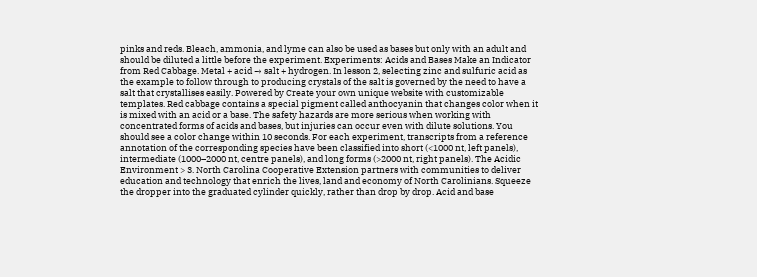pinks and reds. Bleach, ammonia, and lyme can also be used as bases but only with an adult and should be diluted a little before the experiment. Experiments: Acids and Bases Make an Indicator from Red Cabbage. Metal + acid → salt + hydrogen. In lesson 2, selecting zinc and sulfuric acid as the example to follow through to producing crystals of the salt is governed by the need to have a salt that crystallises easily. Powered by Create your own unique website with customizable templates. Red cabbage contains a special pigment called anthocyanin that changes color when it is mixed with an acid or a base. The safety hazards are more serious when working with concentrated forms of acids and bases, but injuries can occur even with dilute solutions. You should see a color change within 10 seconds. For each experiment, transcripts from a reference annotation of the corresponding species have been classified into short (<1000 nt, left panels), intermediate (1000–2000 nt, centre panels), and long forms (>2000 nt, right panels). The Acidic Environment > 3. North Carolina Cooperative Extension partners with communities to deliver education and technology that enrich the lives, land and economy of North Carolinians. Squeeze the dropper into the graduated cylinder quickly, rather than drop by drop. Acid and base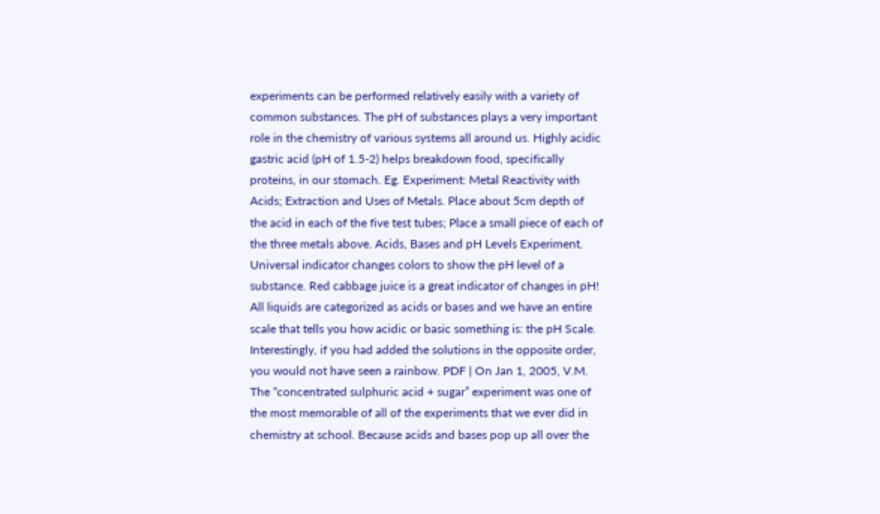experiments can be performed relatively easily with a variety of common substances. The pH of substances plays a very important role in the chemistry of various systems all around us. Highly acidic gastric acid (pH of 1.5-2) helps breakdown food, specifically proteins, in our stomach. Eg. Experiment: Metal Reactivity with Acids; Extraction and Uses of Metals. Place about 5cm depth of the acid in each of the five test tubes; Place a small piece of each of the three metals above. Acids, Bases and pH Levels Experiment. Universal indicator changes colors to show the pH level of a substance. Red cabbage juice is a great indicator of changes in pH! All liquids are categorized as acids or bases and we have an entire scale that tells you how acidic or basic something is: the pH Scale. Interestingly, if you had added the solutions in the opposite order, you would not have seen a rainbow. PDF | On Jan 1, 2005, V.M. The “concentrated sulphuric acid + sugar” experiment was one of the most memorable of all of the experiments that we ever did in chemistry at school. Because acids and bases pop up all over the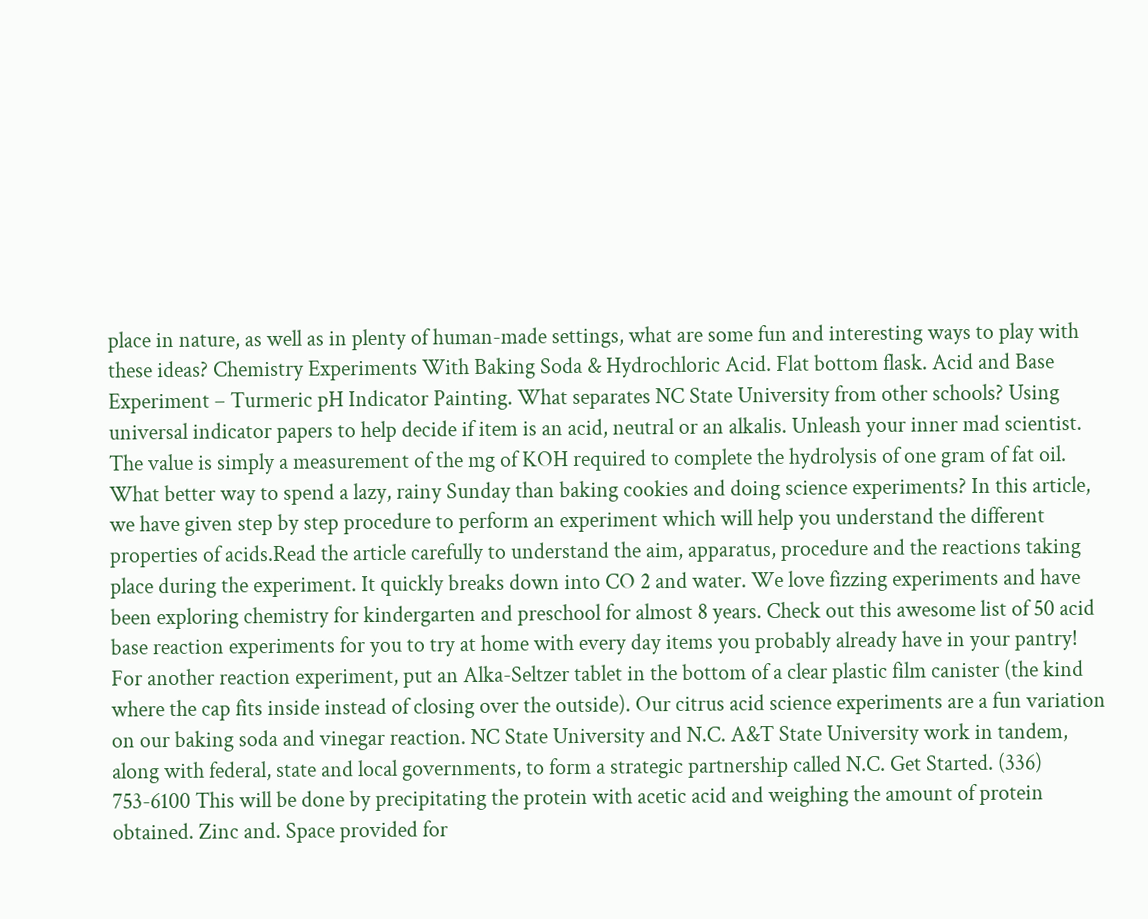place in nature, as well as in plenty of human-made settings, what are some fun and interesting ways to play with these ideas? Chemistry Experiments With Baking Soda & Hydrochloric Acid. Flat bottom flask. Acid and Base Experiment – Turmeric pH Indicator Painting. What separates NC State University from other schools? Using universal indicator papers to help decide if item is an acid, neutral or an alkalis. Unleash your inner mad scientist. The value is simply a measurement of the mg of KOH required to complete the hydrolysis of one gram of fat oil. What better way to spend a lazy, rainy Sunday than baking cookies and doing science experiments? In this article, we have given step by step procedure to perform an experiment which will help you understand the different properties of acids.Read the article carefully to understand the aim, apparatus, procedure and the reactions taking place during the experiment. It quickly breaks down into CO 2 and water. We love fizzing experiments and have been exploring chemistry for kindergarten and preschool for almost 8 years. Check out this awesome list of 50 acid base reaction experiments for you to try at home with every day items you probably already have in your pantry! For another reaction experiment, put an Alka-Seltzer tablet in the bottom of a clear plastic film canister (the kind where the cap fits inside instead of closing over the outside). Our citrus acid science experiments are a fun variation on our baking soda and vinegar reaction. NC State University and N.C. A&T State University work in tandem, along with federal, state and local governments, to form a strategic partnership called N.C. Get Started. (336) 753-6100 This will be done by precipitating the protein with acetic acid and weighing the amount of protein obtained. Zinc and. Space provided for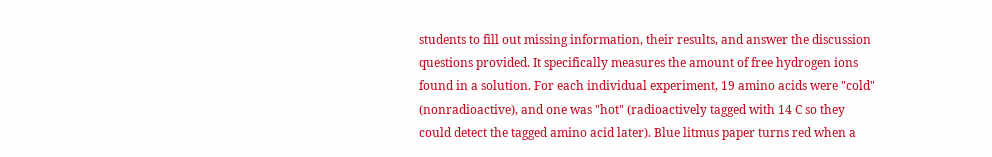students to fill out missing information, their results, and answer the discussion questions provided. It specifically measures the amount of free hydrogen ions found in a solution. For each individual experiment, 19 amino acids were "cold" (nonradioactive), and one was "hot" (radioactively tagged with 14 C so they could detect the tagged amino acid later). Blue litmus paper turns red when a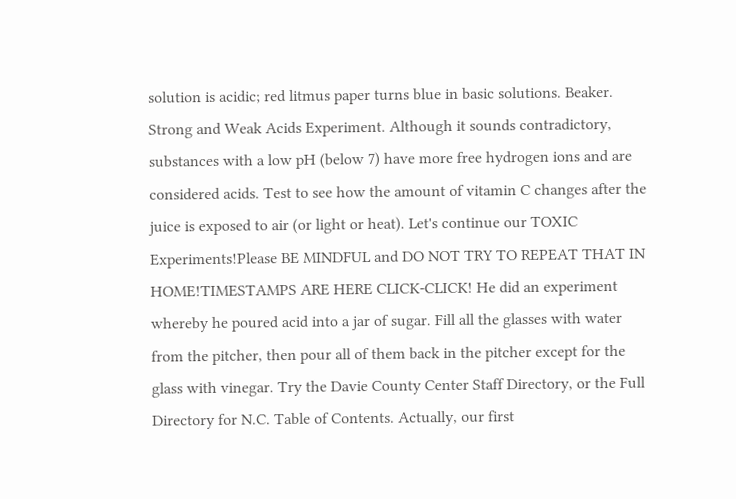solution is acidic; red litmus paper turns blue in basic solutions. Beaker. Strong and Weak Acids Experiment. Although it sounds contradictory, substances with a low pH (below 7) have more free hydrogen ions and are considered acids. Test to see how the amount of vitamin C changes after the juice is exposed to air (or light or heat). Let's continue our TOXIC Experiments!Please BE MINDFUL and DO NOT TRY TO REPEAT THAT IN HOME!TIMESTAMPS ARE HERE CLICK-CLICK! He did an experiment whereby he poured acid into a jar of sugar. Fill all the glasses with water from the pitcher, then pour all of them back in the pitcher except for the glass with vinegar. Try the Davie County Center Staff Directory, or the Full Directory for N.C. Table of Contents. Actually, our first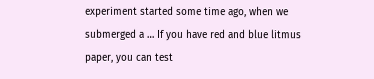experiment started some time ago, when we submerged a … If you have red and blue litmus paper, you can test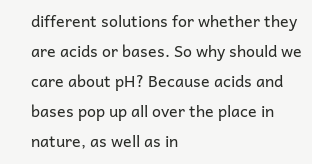different solutions for whether they are acids or bases. So why should we care about pH? Because acids and bases pop up all over the place in nature, as well as in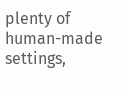plenty of human-made settings,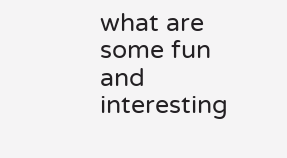what are some fun and interesting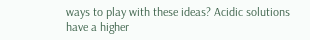ways to play with these ideas? Acidic solutions have a higher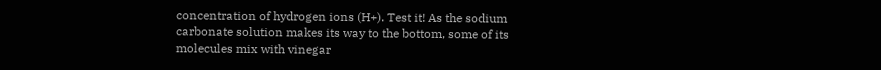concentration of hydrogen ions (H+). Test it! As the sodium carbonate solution makes its way to the bottom, some of its molecules mix with vinegar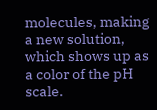molecules, making a new solution, which shows up as a color of the pH scale.